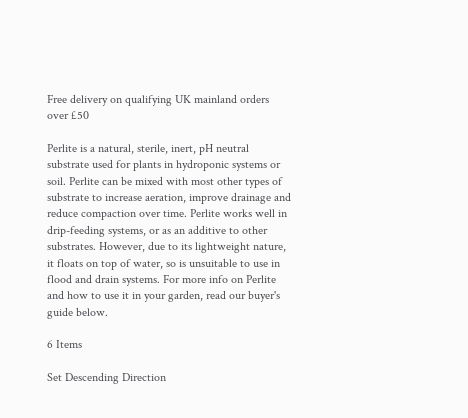Free delivery on qualifying UK mainland orders over £50

Perlite is a natural, sterile, inert, pH neutral substrate used for plants in hydroponic systems or soil. Perlite can be mixed with most other types of substrate to increase aeration, improve drainage and reduce compaction over time. Perlite works well in drip-feeding systems, or as an additive to other substrates. However, due to its lightweight nature, it floats on top of water, so is unsuitable to use in flood and drain systems. For more info on Perlite and how to use it in your garden, read our buyer's guide below.

6 Items

Set Descending Direction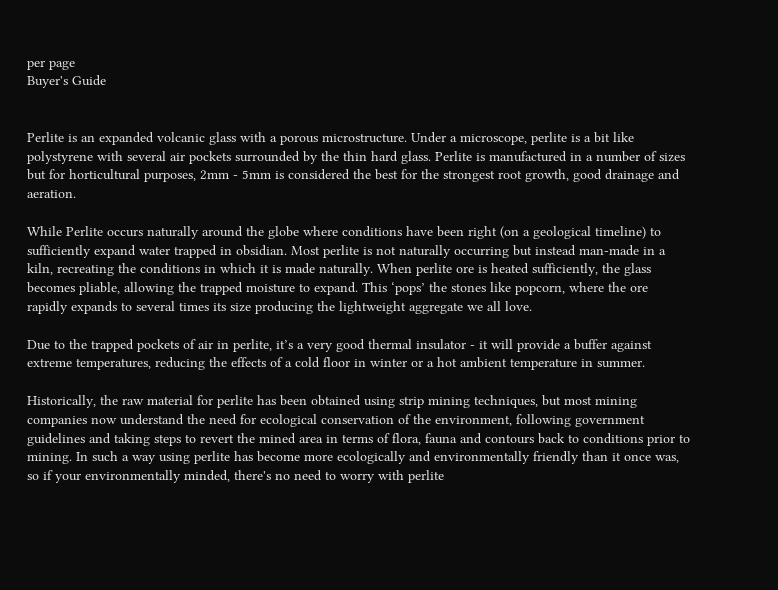per page
Buyer's Guide


Perlite is an expanded volcanic glass with a porous microstructure. Under a microscope, perlite is a bit like polystyrene with several air pockets surrounded by the thin hard glass. Perlite is manufactured in a number of sizes but for horticultural purposes, 2mm - 5mm is considered the best for the strongest root growth, good drainage and aeration.

While Perlite occurs naturally around the globe where conditions have been right (on a geological timeline) to sufficiently expand water trapped in obsidian. Most perlite is not naturally occurring but instead man-made in a kiln, recreating the conditions in which it is made naturally. When perlite ore is heated sufficiently, the glass becomes pliable, allowing the trapped moisture to expand. This ‘pops’ the stones like popcorn, where the ore rapidly expands to several times its size producing the lightweight aggregate we all love.

Due to the trapped pockets of air in perlite, it’s a very good thermal insulator - it will provide a buffer against extreme temperatures, reducing the effects of a cold floor in winter or a hot ambient temperature in summer.

Historically, the raw material for perlite has been obtained using strip mining techniques, but most mining companies now understand the need for ecological conservation of the environment, following government guidelines and taking steps to revert the mined area in terms of flora, fauna and contours back to conditions prior to mining. In such a way using perlite has become more ecologically and environmentally friendly than it once was, so if your environmentally minded, there's no need to worry with perlite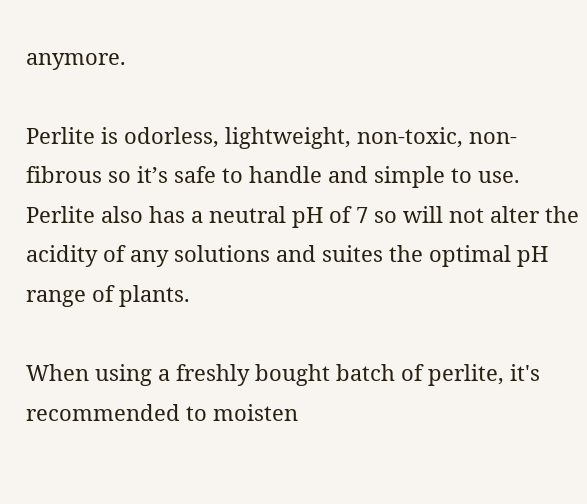anymore.

Perlite is odorless, lightweight, non-toxic, non-fibrous so it’s safe to handle and simple to use. Perlite also has a neutral pH of 7 so will not alter the acidity of any solutions and suites the optimal pH range of plants.

When using a freshly bought batch of perlite, it's recommended to moisten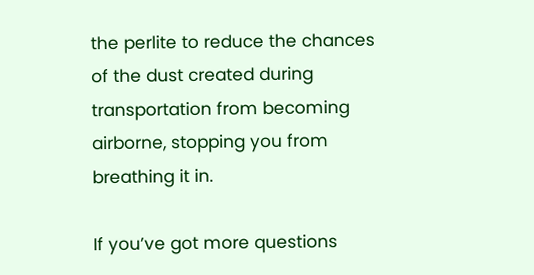the perlite to reduce the chances of the dust created during transportation from becoming airborne, stopping you from breathing it in.

If you’ve got more questions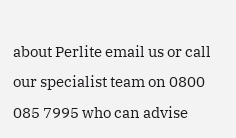about Perlite email us or call our specialist team on 0800 085 7995 who can advise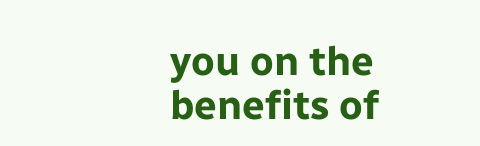you on the benefits of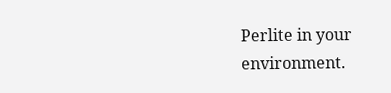Perlite in your environment.